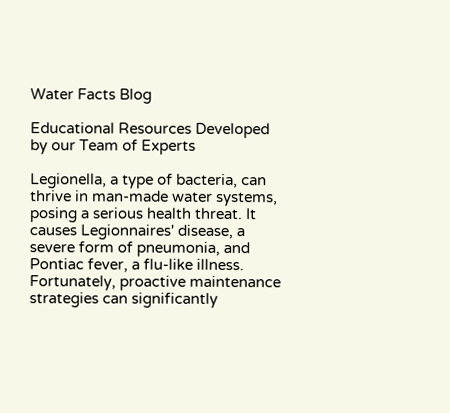Water Facts Blog

Educational Resources Developed by our Team of Experts

Legionella, a type of bacteria, can thrive in man-made water systems, posing a serious health threat. It causes Legionnaires' disease, a severe form of pneumonia, and Pontiac fever, a flu-like illness. Fortunately, proactive maintenance strategies can significantly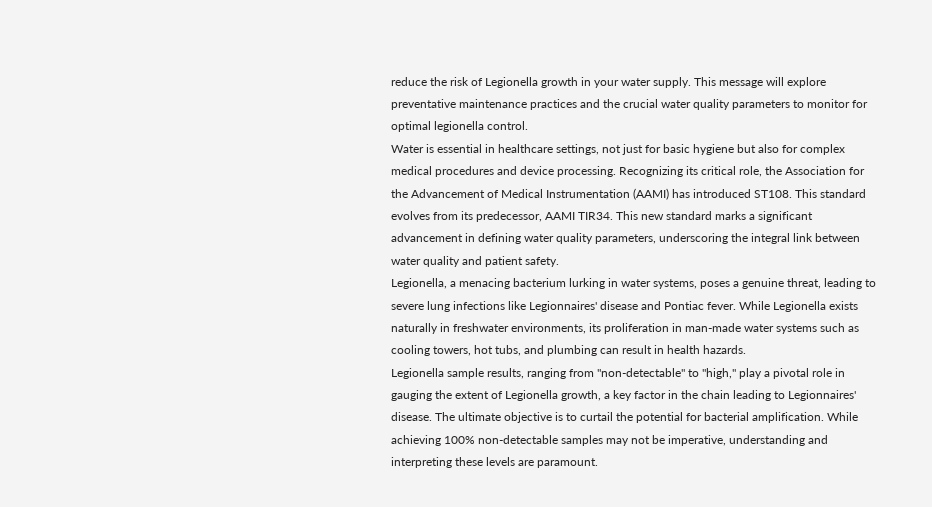reduce the risk of Legionella growth in your water supply. This message will explore preventative maintenance practices and the crucial water quality parameters to monitor for optimal legionella control.
Water is essential in healthcare settings, not just for basic hygiene but also for complex medical procedures and device processing. Recognizing its critical role, the Association for the Advancement of Medical Instrumentation (AAMI) has introduced ST108. This standard evolves from its predecessor, AAMI TIR34. This new standard marks a significant advancement in defining water quality parameters, underscoring the integral link between water quality and patient safety.
Legionella, a menacing bacterium lurking in water systems, poses a genuine threat, leading to severe lung infections like Legionnaires' disease and Pontiac fever. While Legionella exists naturally in freshwater environments, its proliferation in man-made water systems such as cooling towers, hot tubs, and plumbing can result in health hazards.
Legionella sample results, ranging from "non-detectable" to "high," play a pivotal role in gauging the extent of Legionella growth, a key factor in the chain leading to Legionnaires' disease. The ultimate objective is to curtail the potential for bacterial amplification. While achieving 100% non-detectable samples may not be imperative, understanding and interpreting these levels are paramount.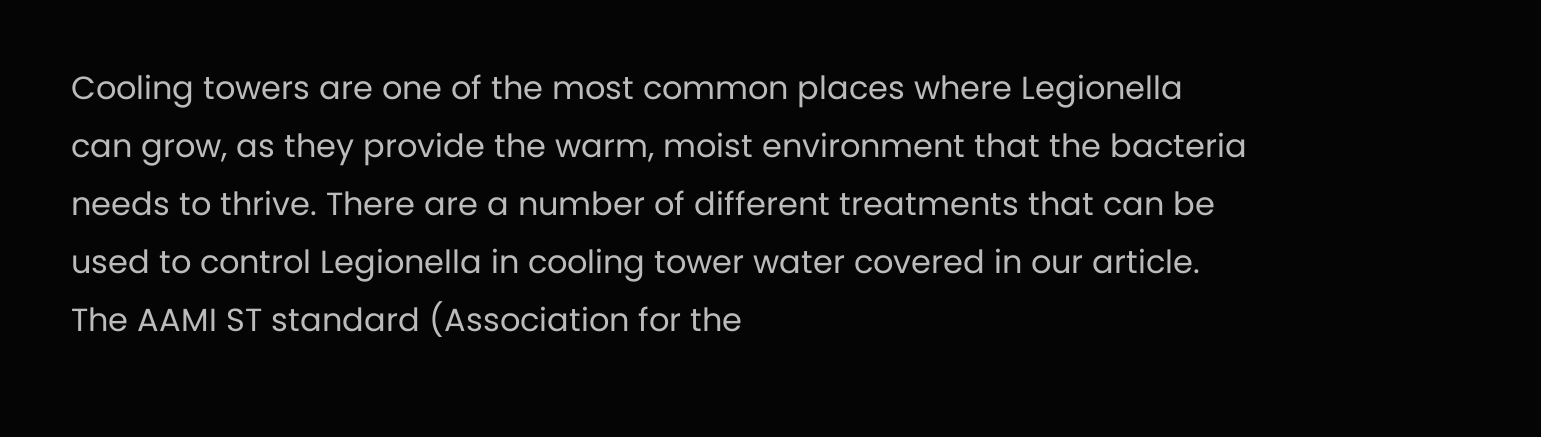Cooling towers are one of the most common places where Legionella can grow, as they provide the warm, moist environment that the bacteria needs to thrive. There are a number of different treatments that can be used to control Legionella in cooling tower water covered in our article.
The AAMI ST standard (Association for the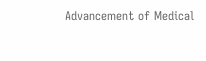Advancement of Medical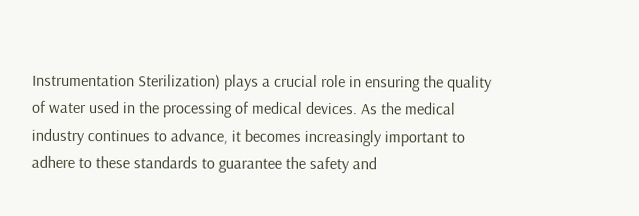Instrumentation Sterilization) plays a crucial role in ensuring the quality of water used in the processing of medical devices. As the medical industry continues to advance, it becomes increasingly important to adhere to these standards to guarantee the safety and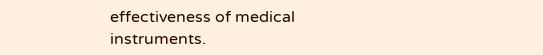effectiveness of medical instruments.